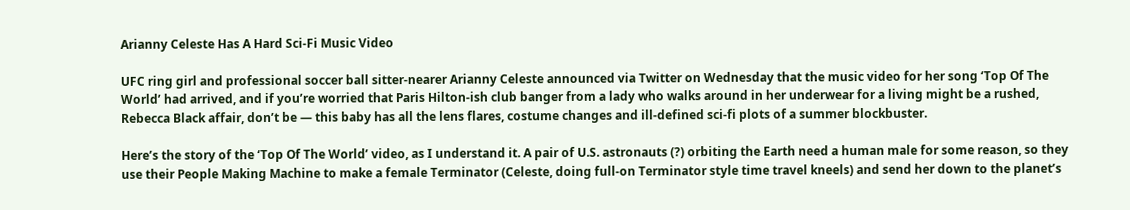Arianny Celeste Has A Hard Sci-Fi Music Video

UFC ring girl and professional soccer ball sitter-nearer Arianny Celeste announced via Twitter on Wednesday that the music video for her song ‘Top Of The World’ had arrived, and if you’re worried that Paris Hilton-ish club banger from a lady who walks around in her underwear for a living might be a rushed, Rebecca Black affair, don’t be — this baby has all the lens flares, costume changes and ill-defined sci-fi plots of a summer blockbuster.

Here’s the story of the ‘Top Of The World’ video, as I understand it. A pair of U.S. astronauts (?) orbiting the Earth need a human male for some reason, so they use their People Making Machine to make a female Terminator (Celeste, doing full-on Terminator style time travel kneels) and send her down to the planet’s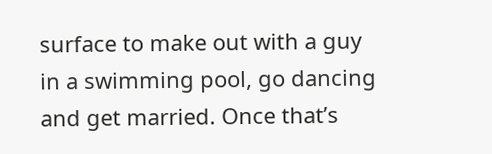surface to make out with a guy in a swimming pool, go dancing and get married. Once that’s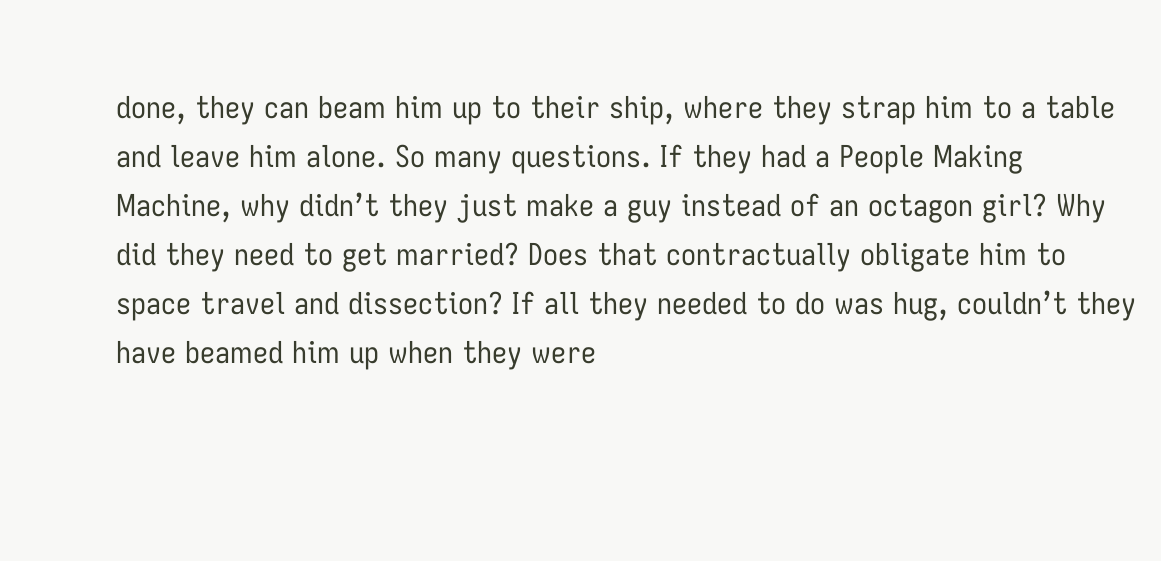done, they can beam him up to their ship, where they strap him to a table and leave him alone. So many questions. If they had a People Making Machine, why didn’t they just make a guy instead of an octagon girl? Why did they need to get married? Does that contractually obligate him to space travel and dissection? If all they needed to do was hug, couldn’t they have beamed him up when they were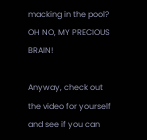macking in the pool? OH NO, MY PRECIOUS BRAIN!

Anyway, check out the video for yourself and see if you can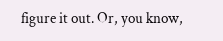figure it out. Or, you know,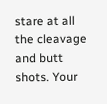stare at all the cleavage and butt shots. Your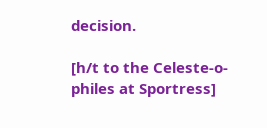decision.

[h/t to the Celeste-o-philes at Sportress]